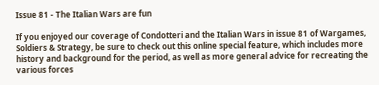Issue 81 - The Italian Wars are fun

If you enjoyed our coverage of Condotteri and the Italian Wars in issue 81 of Wargames, Soldiers & Strategy, be sure to check out this online special feature, which includes more history and background for the period, as well as more general advice for recreating the various forces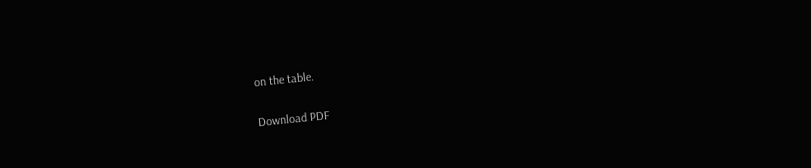on the table.

Download PDF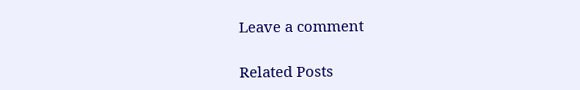Leave a comment

Related Posts